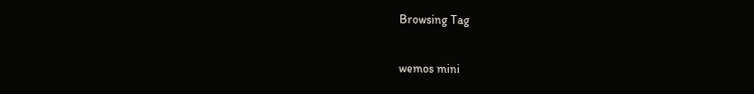Browsing Tag

wemos mini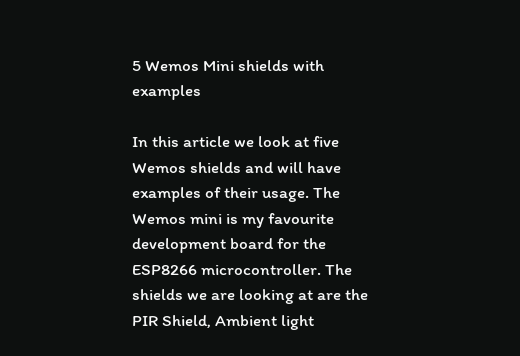5 Wemos Mini shields with examples

In this article we look at five Wemos shields and will have examples of their usage. The Wemos mini is my favourite development board for the ESP8266 microcontroller. The shields we are looking at are the PIR Shield, Ambient light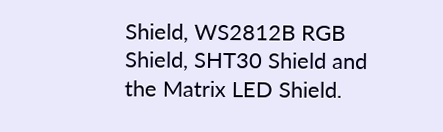Shield, WS2812B RGB Shield, SHT30 Shield and the Matrix LED Shield.